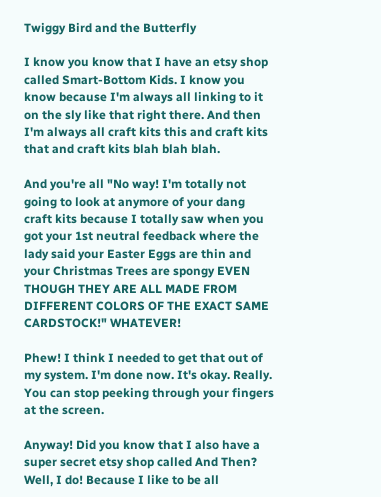Twiggy Bird and the Butterfly

I know you know that I have an etsy shop called Smart-Bottom Kids. I know you know because I'm always all linking to it on the sly like that right there. And then I'm always all craft kits this and craft kits that and craft kits blah blah blah.

And you're all "No way! I'm totally not going to look at anymore of your dang craft kits because I totally saw when you got your 1st neutral feedback where the lady said your Easter Eggs are thin and your Christmas Trees are spongy EVEN THOUGH THEY ARE ALL MADE FROM DIFFERENT COLORS OF THE EXACT SAME CARDSTOCK!" WHATEVER!

Phew! I think I needed to get that out of my system. I'm done now. It's okay. Really. You can stop peeking through your fingers at the screen.

Anyway! Did you know that I also have a super secret etsy shop called And Then? Well, I do! Because I like to be all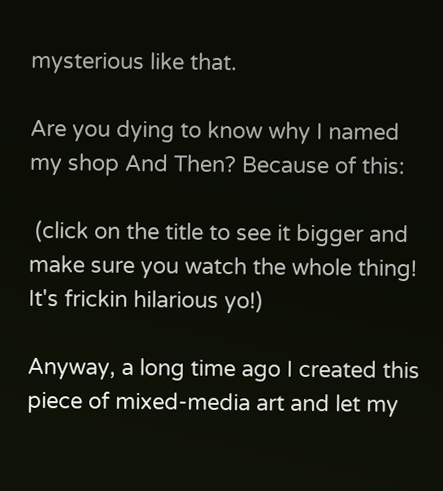mysterious like that.

Are you dying to know why I named my shop And Then? Because of this:

 (click on the title to see it bigger and make sure you watch the whole thing! It's frickin hilarious yo!)

Anyway, a long time ago I created this piece of mixed-media art and let my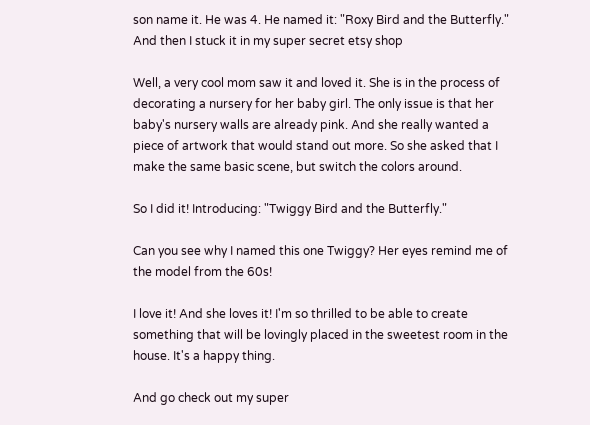son name it. He was 4. He named it: "Roxy Bird and the Butterfly." And then I stuck it in my super secret etsy shop

Well, a very cool mom saw it and loved it. She is in the process of decorating a nursery for her baby girl. The only issue is that her baby's nursery walls are already pink. And she really wanted a piece of artwork that would stand out more. So she asked that I make the same basic scene, but switch the colors around.

So I did it! Introducing: "Twiggy Bird and the Butterfly."

Can you see why I named this one Twiggy? Her eyes remind me of the model from the 60s!

I love it! And she loves it! I'm so thrilled to be able to create something that will be lovingly placed in the sweetest room in the house. It's a happy thing.

And go check out my super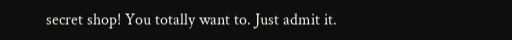secret shop! You totally want to. Just admit it.